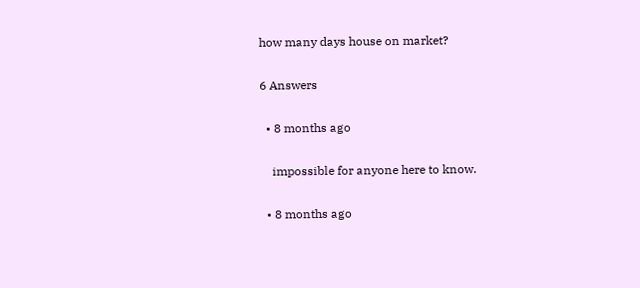how many days house on market?

6 Answers

  • 8 months ago

    impossible for anyone here to know.

  • 8 months ago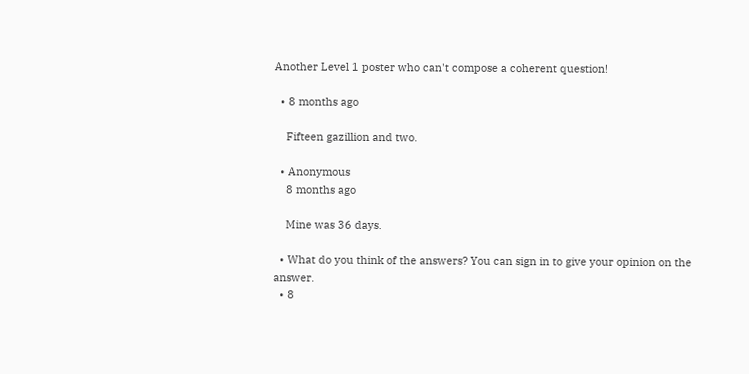Another Level 1 poster who can't compose a coherent question!

  • 8 months ago

    Fifteen gazillion and two.

  • Anonymous
    8 months ago

    Mine was 36 days.

  • What do you think of the answers? You can sign in to give your opinion on the answer.
  • 8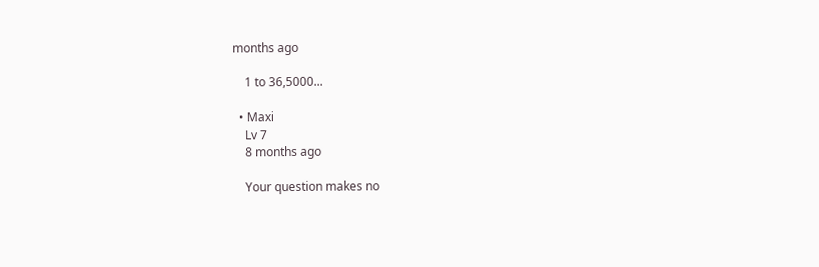months ago

    1 to 36,5000...

  • Maxi
    Lv 7
    8 months ago

    Your question makes no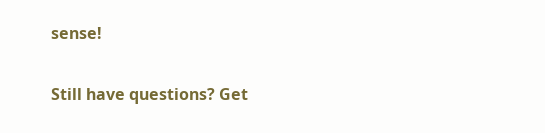sense!

Still have questions? Get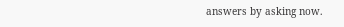answers by asking now.